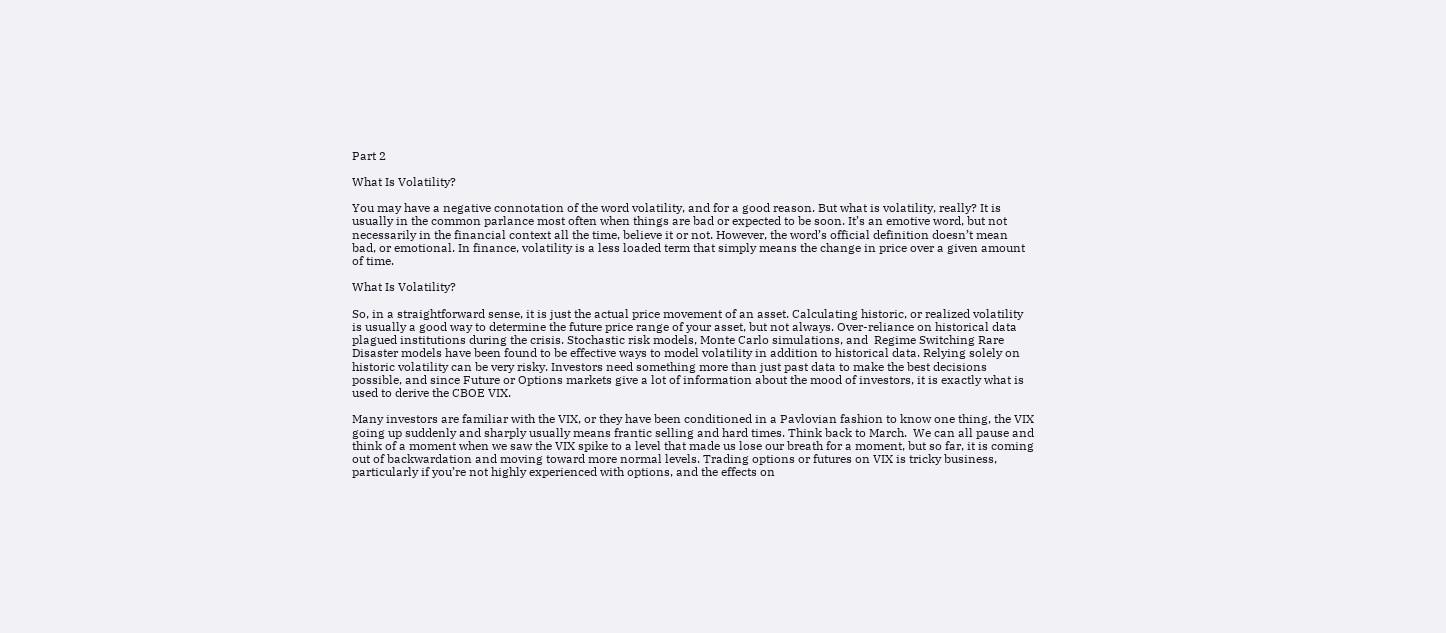Part 2

What Is Volatility?

You may have a negative connotation of the word volatility, and for a good reason. But what is volatility, really? It is usually in the common parlance most often when things are bad or expected to be soon. It’s an emotive word, but not necessarily in the financial context all the time, believe it or not. However, the word’s official definition doesn’t mean bad, or emotional. In finance, volatility is a less loaded term that simply means the change in price over a given amount of time.

What Is Volatility?

So, in a straightforward sense, it is just the actual price movement of an asset. Calculating historic, or realized volatility is usually a good way to determine the future price range of your asset, but not always. Over-reliance on historical data plagued institutions during the crisis. Stochastic risk models, Monte Carlo simulations, and  Regime Switching Rare Disaster models have been found to be effective ways to model volatility in addition to historical data. Relying solely on historic volatility can be very risky. Investors need something more than just past data to make the best decisions possible, and since Future or Options markets give a lot of information about the mood of investors, it is exactly what is used to derive the CBOE VIX.

Many investors are familiar with the VIX, or they have been conditioned in a Pavlovian fashion to know one thing, the VIX going up suddenly and sharply usually means frantic selling and hard times. Think back to March.  We can all pause and think of a moment when we saw the VIX spike to a level that made us lose our breath for a moment, but so far, it is coming out of backwardation and moving toward more normal levels. Trading options or futures on VIX is tricky business, particularly if you’re not highly experienced with options, and the effects on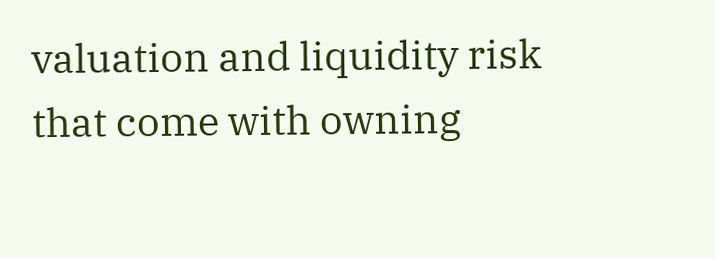valuation and liquidity risk that come with owning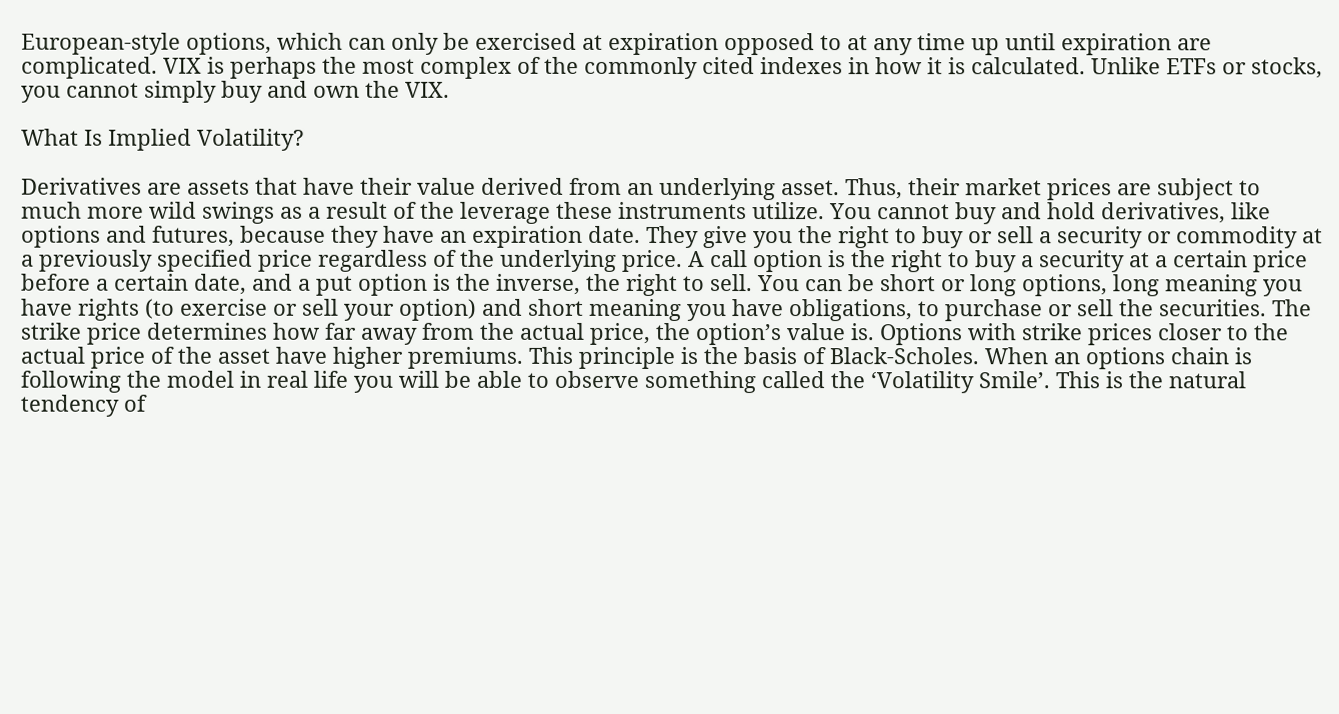European-style options, which can only be exercised at expiration opposed to at any time up until expiration are complicated. VIX is perhaps the most complex of the commonly cited indexes in how it is calculated. Unlike ETFs or stocks, you cannot simply buy and own the VIX.

What Is Implied Volatility?

Derivatives are assets that have their value derived from an underlying asset. Thus, their market prices are subject to much more wild swings as a result of the leverage these instruments utilize. You cannot buy and hold derivatives, like options and futures, because they have an expiration date. They give you the right to buy or sell a security or commodity at a previously specified price regardless of the underlying price. A call option is the right to buy a security at a certain price before a certain date, and a put option is the inverse, the right to sell. You can be short or long options, long meaning you have rights (to exercise or sell your option) and short meaning you have obligations, to purchase or sell the securities. The strike price determines how far away from the actual price, the option’s value is. Options with strike prices closer to the actual price of the asset have higher premiums. This principle is the basis of Black-Scholes. When an options chain is following the model in real life you will be able to observe something called the ‘Volatility Smile’. This is the natural tendency of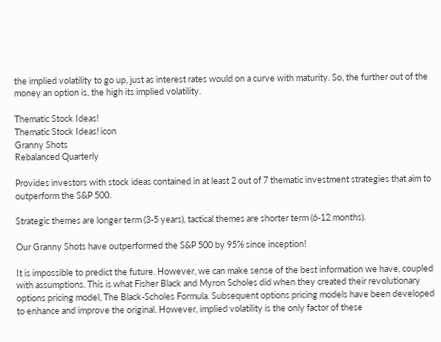the implied volatility to go up, just as interest rates would on a curve with maturity. So, the further out of the money an option is, the high its implied volatility.

Thematic Stock Ideas!
Thematic Stock Ideas! icon
Granny Shots
Rebalanced Quarterly

Provides investors with stock ideas contained in at least 2 out of 7 thematic investment strategies that aim to outperform the S&P 500.

Strategic themes are longer term (3-5 years), tactical themes are shorter term (6-12 months).

Our Granny Shots have outperformed the S&P 500 by 95% since inception!

It is impossible to predict the future. However, we can make sense of the best information we have, coupled with assumptions. This is what Fisher Black and Myron Scholes did when they created their revolutionary options pricing model, The Black-Scholes Formula. Subsequent options pricing models have been developed to enhance and improve the original. However, implied volatility is the only factor of these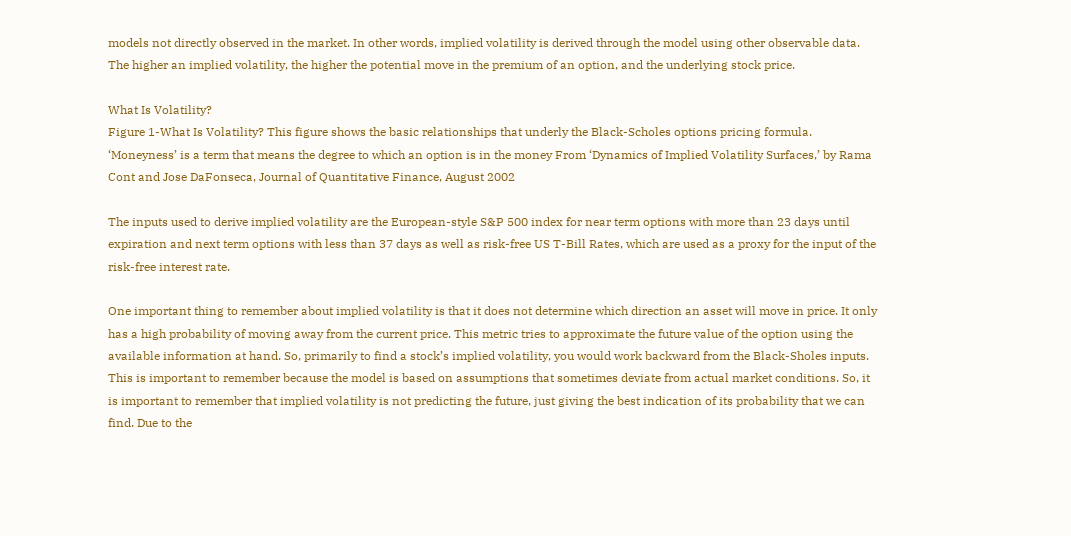models not directly observed in the market. In other words, implied volatility is derived through the model using other observable data. The higher an implied volatility, the higher the potential move in the premium of an option, and the underlying stock price.

What Is Volatility?
Figure 1-What Is Volatility? This figure shows the basic relationships that underly the Black-Scholes options pricing formula. ‘Moneyness’ is a term that means the degree to which an option is in the money From ‘Dynamics of Implied Volatility Surfaces,’ by Rama Cont and Jose DaFonseca, Journal of Quantitative Finance, August 2002

The inputs used to derive implied volatility are the European-style S&P 500 index for near term options with more than 23 days until expiration and next term options with less than 37 days as well as risk-free US T-Bill Rates, which are used as a proxy for the input of the risk-free interest rate.

One important thing to remember about implied volatility is that it does not determine which direction an asset will move in price. It only has a high probability of moving away from the current price. This metric tries to approximate the future value of the option using the available information at hand. So, primarily to find a stock’s implied volatility, you would work backward from the Black-Sholes inputs. This is important to remember because the model is based on assumptions that sometimes deviate from actual market conditions. So, it is important to remember that implied volatility is not predicting the future, just giving the best indication of its probability that we can find. Due to the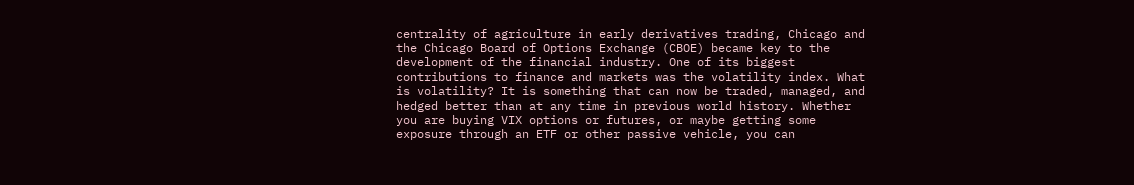centrality of agriculture in early derivatives trading, Chicago and the Chicago Board of Options Exchange (CBOE) became key to the development of the financial industry. One of its biggest contributions to finance and markets was the volatility index. What is volatility? It is something that can now be traded, managed, and hedged better than at any time in previous world history. Whether you are buying VIX options or futures, or maybe getting some exposure through an ETF or other passive vehicle, you can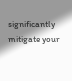significantly mitigate your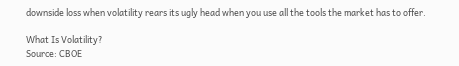downside loss when volatility rears its ugly head when you use all the tools the market has to offer.

What Is Volatility?
Source: CBOE